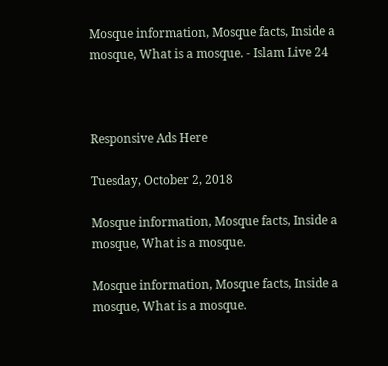Mosque information, Mosque facts, Inside a mosque, What is a mosque. - Islam Live 24



Responsive Ads Here

Tuesday, October 2, 2018

Mosque information, Mosque facts, Inside a mosque, What is a mosque.

Mosque information, Mosque facts, Inside a mosque, What is a mosque.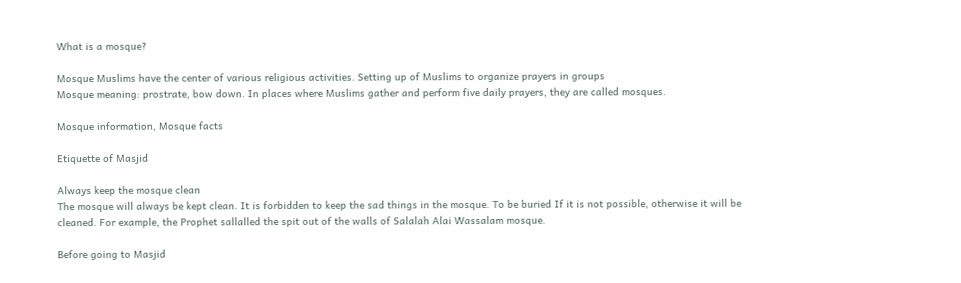What is a mosque?

Mosque Muslims have the center of various religious activities. Setting up of Muslims to organize prayers in groups
Mosque meaning: prostrate, bow down. In places where Muslims gather and perform five daily prayers, they are called mosques.

Mosque information, Mosque facts

Etiquette of Masjid

Always keep the mosque clean
The mosque will always be kept clean. It is forbidden to keep the sad things in the mosque. To be buried If it is not possible, otherwise it will be cleaned. For example, the Prophet sallalled the spit out of the walls of Salalah Alai Wassalam mosque.

Before going to Masjid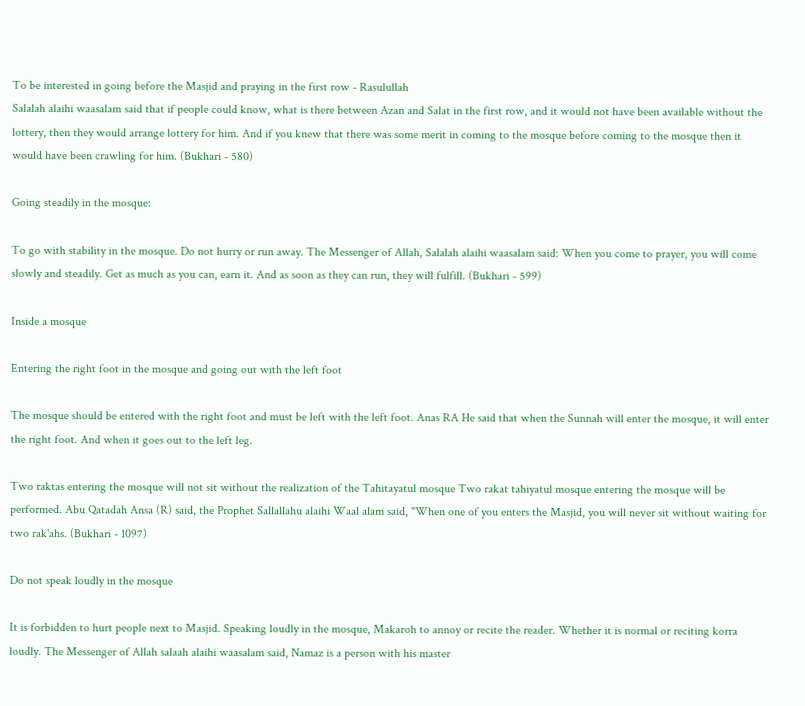To be interested in going before the Masjid and praying in the first row - Rasulullah
Salalah alaihi waasalam said that if people could know, what is there between Azan and Salat in the first row, and it would not have been available without the lottery, then they would arrange lottery for him. And if you knew that there was some merit in coming to the mosque before coming to the mosque then it would have been crawling for him. (Bukhari - 580)

Going steadily in the mosque:

To go with stability in the mosque. Do not hurry or run away. The Messenger of Allah, Salalah alaihi waasalam said: When you come to prayer, you will come slowly and steadily. Get as much as you can, earn it. And as soon as they can run, they will fulfill. (Bukhari - 599)

Inside a mosque

Entering the right foot in the mosque and going out with the left foot

The mosque should be entered with the right foot and must be left with the left foot. Anas RA He said that when the Sunnah will enter the mosque, it will enter the right foot. And when it goes out to the left leg.

Two raktas entering the mosque will not sit without the realization of the Tahitayatul mosque Two rakat tahiyatul mosque entering the mosque will be performed. Abu Qatadah Ansa (R) said, the Prophet Sallallahu alaihi Waal alam said, "When one of you enters the Masjid, you will never sit without waiting for two rak'ahs. (Bukhari - 1097)

Do not speak loudly in the mosque

It is forbidden to hurt people next to Masjid. Speaking loudly in the mosque, Makaroh to annoy or recite the reader. Whether it is normal or reciting korra loudly. The Messenger of Allah salaah alaihi waasalam said, Namaz is a person with his master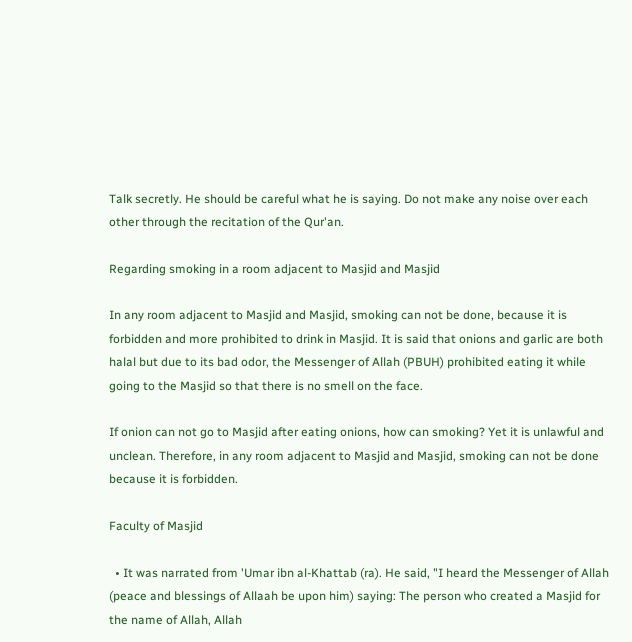Talk secretly. He should be careful what he is saying. Do not make any noise over each other through the recitation of the Qur'an.

Regarding smoking in a room adjacent to Masjid and Masjid

In any room adjacent to Masjid and Masjid, smoking can not be done, because it is forbidden and more prohibited to drink in Masjid. It is said that onions and garlic are both halal but due to its bad odor, the Messenger of Allah (PBUH) prohibited eating it while going to the Masjid so that there is no smell on the face.

If onion can not go to Masjid after eating onions, how can smoking? Yet it is unlawful and unclean. Therefore, in any room adjacent to Masjid and Masjid, smoking can not be done because it is forbidden.

Faculty of Masjid

  • It was narrated from 'Umar ibn al-Khattab (ra). He said, "I heard the Messenger of Allah (peace and blessings of Allaah be upon him) saying: The person who created a Masjid for the name of Allah, Allah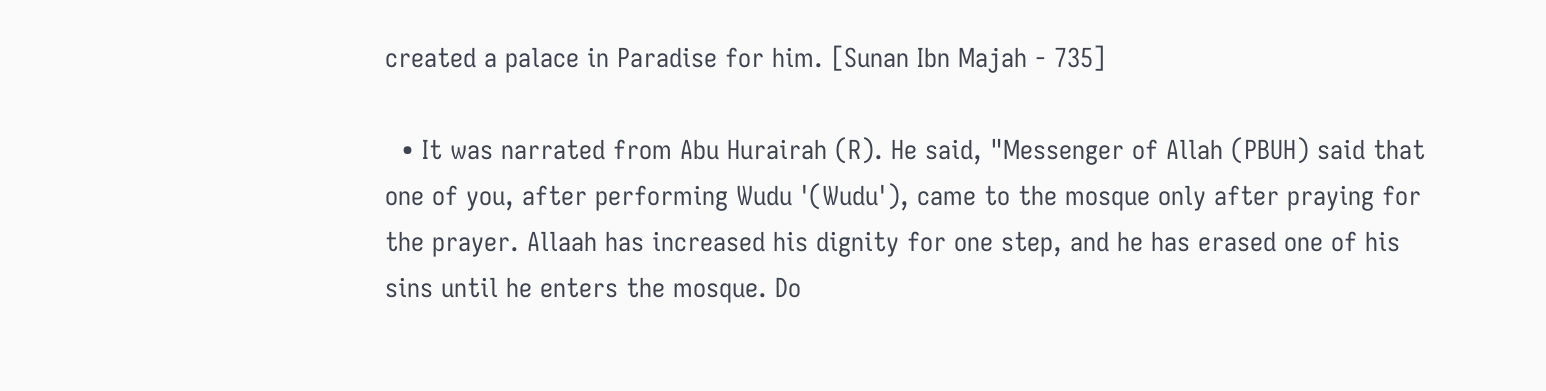created a palace in Paradise for him. [Sunan Ibn Majah - 735]

  • It was narrated from Abu Hurairah (R). He said, "Messenger of Allah (PBUH) said that one of you, after performing Wudu '(Wudu'), came to the mosque only after praying for the prayer. Allaah has increased his dignity for one step, and he has erased one of his sins until he enters the mosque. Do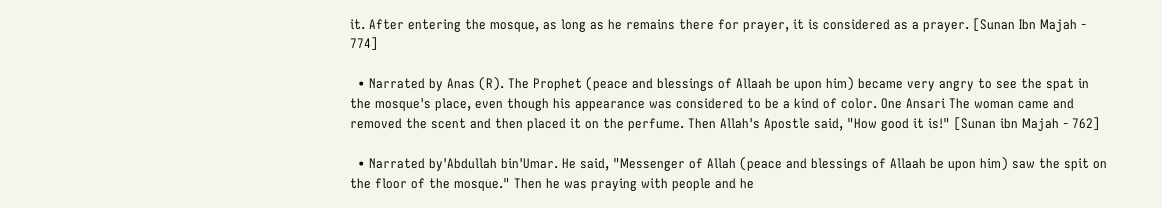it. After entering the mosque, as long as he remains there for prayer, it is considered as a prayer. [Sunan Ibn Majah - 774]

  • Narrated by Anas (R). The Prophet (peace and blessings of Allaah be upon him) became very angry to see the spat in the mosque's place, even though his appearance was considered to be a kind of color. One Ansari The woman came and removed the scent and then placed it on the perfume. Then Allah's Apostle said, "How good it is!" [Sunan ibn Majah - 762]

  • Narrated by'Abdullah bin'Umar. He said, "Messenger of Allah (peace and blessings of Allaah be upon him) saw the spit on the floor of the mosque." Then he was praying with people and he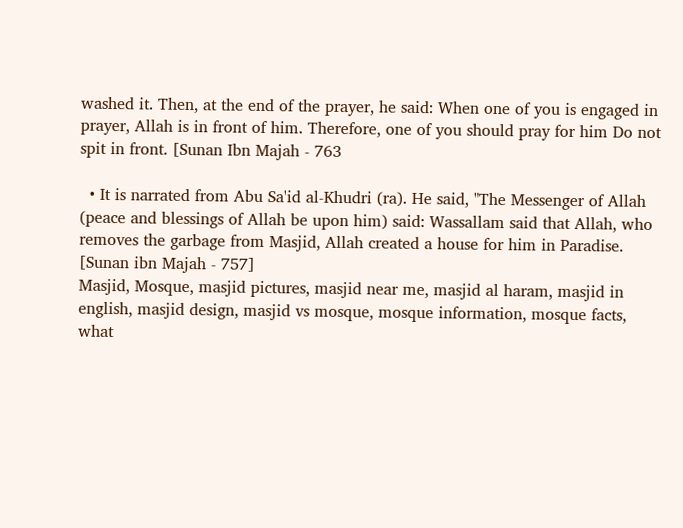washed it. Then, at the end of the prayer, he said: When one of you is engaged in prayer, Allah is in front of him. Therefore, one of you should pray for him Do not spit in front. [Sunan Ibn Majah - 763

  • It is narrated from Abu Sa'id al-Khudri (ra). He said, "The Messenger of Allah (peace and blessings of Allah be upon him) said: Wassallam said that Allah, who removes the garbage from Masjid, Allah created a house for him in Paradise. [Sunan ibn Majah - 757]
Masjid, Mosque, masjid pictures, masjid near me, masjid al haram, masjid in english, masjid design, masjid vs mosque, mosque information, mosque facts, what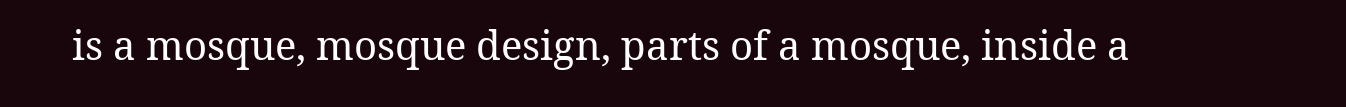is a mosque, mosque design, parts of a mosque, inside a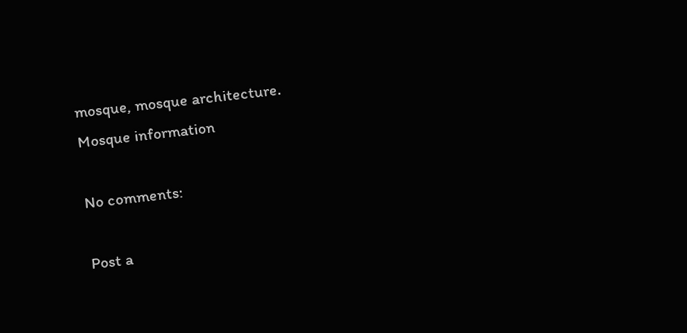mosque, mosque architecture.
Mosque information

No comments:

Post a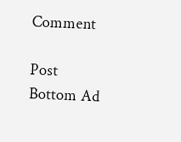Comment

Post Bottom Ad